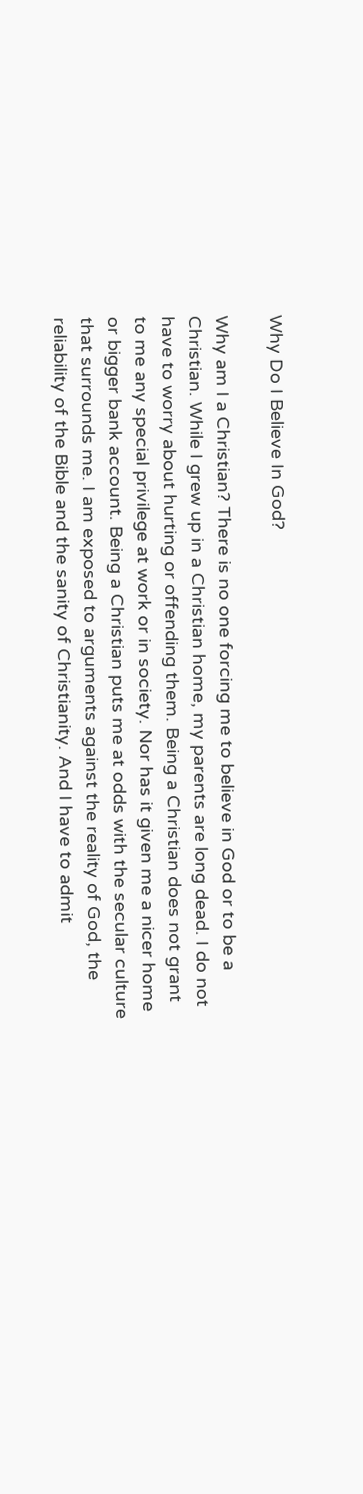Why Do I Believe In God?

Why am I a Christian? There is no one forcing me to believe in God or to be a Christian. While I grew up in a Christian home, my parents are long dead. I do not have to worry about hurting or offending them. Being a Christian does not grant to me any special privilege at work or in society. Nor has it given me a nicer home or bigger bank account. Being a Christian puts me at odds with the secular culture that surrounds me. I am exposed to arguments against the reality of God, the reliability of the Bible and the sanity of Christianity. And I have to admit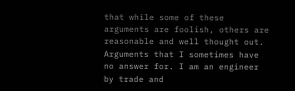that while some of these arguments are foolish, others are reasonable and well thought out. Arguments that I sometimes have no answer for. I am an engineer by trade and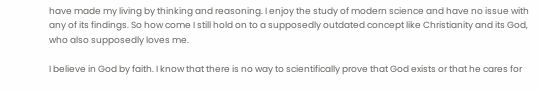have made my living by thinking and reasoning. I enjoy the study of modern science and have no issue with any of its findings. So how come I still hold on to a supposedly outdated concept like Christianity and its God, who also supposedly loves me.

I believe in God by faith. I know that there is no way to scientifically prove that God exists or that he cares for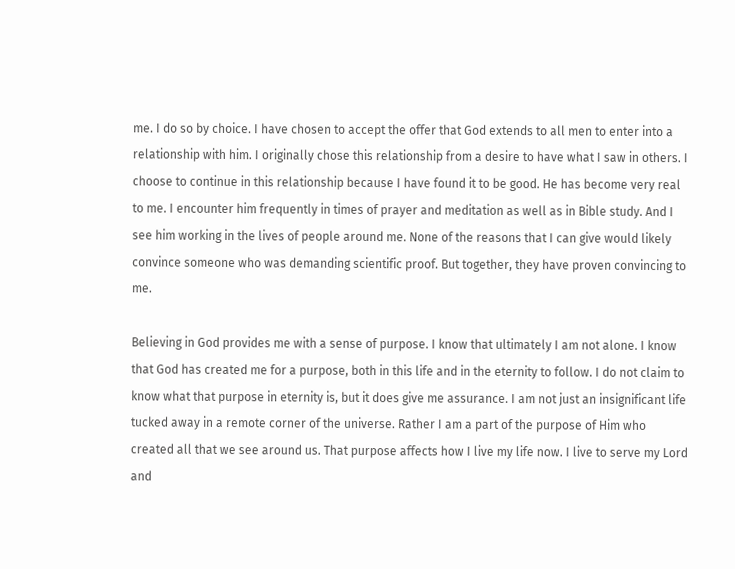me. I do so by choice. I have chosen to accept the offer that God extends to all men to enter into a relationship with him. I originally chose this relationship from a desire to have what I saw in others. I choose to continue in this relationship because I have found it to be good. He has become very real to me. I encounter him frequently in times of prayer and meditation as well as in Bible study. And I see him working in the lives of people around me. None of the reasons that I can give would likely convince someone who was demanding scientific proof. But together, they have proven convincing to me.

Believing in God provides me with a sense of purpose. I know that ultimately I am not alone. I know that God has created me for a purpose, both in this life and in the eternity to follow. I do not claim to know what that purpose in eternity is, but it does give me assurance. I am not just an insignificant life tucked away in a remote corner of the universe. Rather I am a part of the purpose of Him who created all that we see around us. That purpose affects how I live my life now. I live to serve my Lord and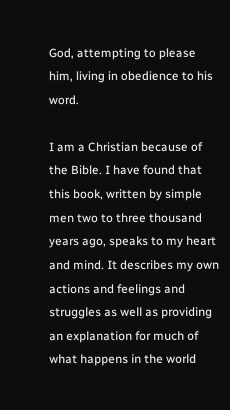God, attempting to please him, living in obedience to his word.

I am a Christian because of the Bible. I have found that this book, written by simple men two to three thousand years ago, speaks to my heart and mind. It describes my own actions and feelings and struggles as well as providing an explanation for much of what happens in the world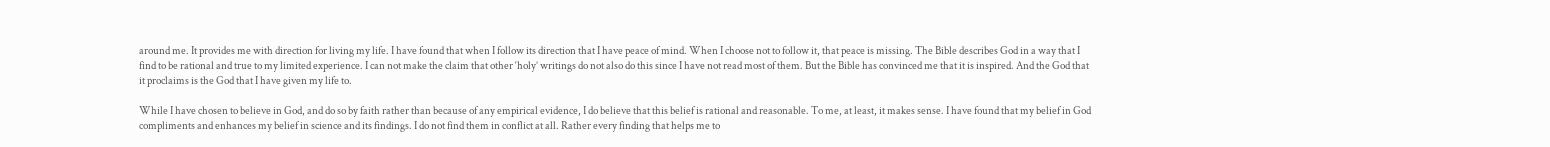around me. It provides me with direction for living my life. I have found that when I follow its direction that I have peace of mind. When I choose not to follow it, that peace is missing. The Bible describes God in a way that I find to be rational and true to my limited experience. I can not make the claim that other ‘holy’ writings do not also do this since I have not read most of them. But the Bible has convinced me that it is inspired. And the God that it proclaims is the God that I have given my life to.

While I have chosen to believe in God, and do so by faith rather than because of any empirical evidence, I do believe that this belief is rational and reasonable. To me, at least, it makes sense. I have found that my belief in God compliments and enhances my belief in science and its findings. I do not find them in conflict at all. Rather every finding that helps me to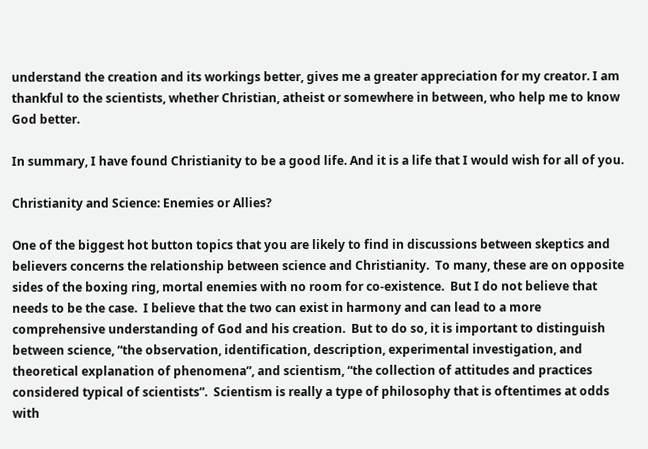understand the creation and its workings better, gives me a greater appreciation for my creator. I am thankful to the scientists, whether Christian, atheist or somewhere in between, who help me to know God better.

In summary, I have found Christianity to be a good life. And it is a life that I would wish for all of you.

Christianity and Science: Enemies or Allies?

One of the biggest hot button topics that you are likely to find in discussions between skeptics and believers concerns the relationship between science and Christianity.  To many, these are on opposite sides of the boxing ring, mortal enemies with no room for co-existence.  But I do not believe that needs to be the case.  I believe that the two can exist in harmony and can lead to a more comprehensive understanding of God and his creation.  But to do so, it is important to distinguish between science, “the observation, identification, description, experimental investigation, and theoretical explanation of phenomena”, and scientism, “the collection of attitudes and practices considered typical of scientists”.  Scientism is really a type of philosophy that is oftentimes at odds with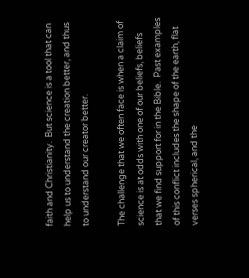faith and Christianity.  But science is a tool that can help us to understand the creation better, and thus to understand our creator better.

The challenge that we often face is when a claim of science is at odds with one of our beliefs, beliefs that we find support for in the Bible.  Past examples of this conflict includes the shape of the earth, flat verses spherical, and the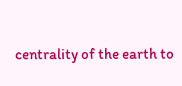centrality of the earth to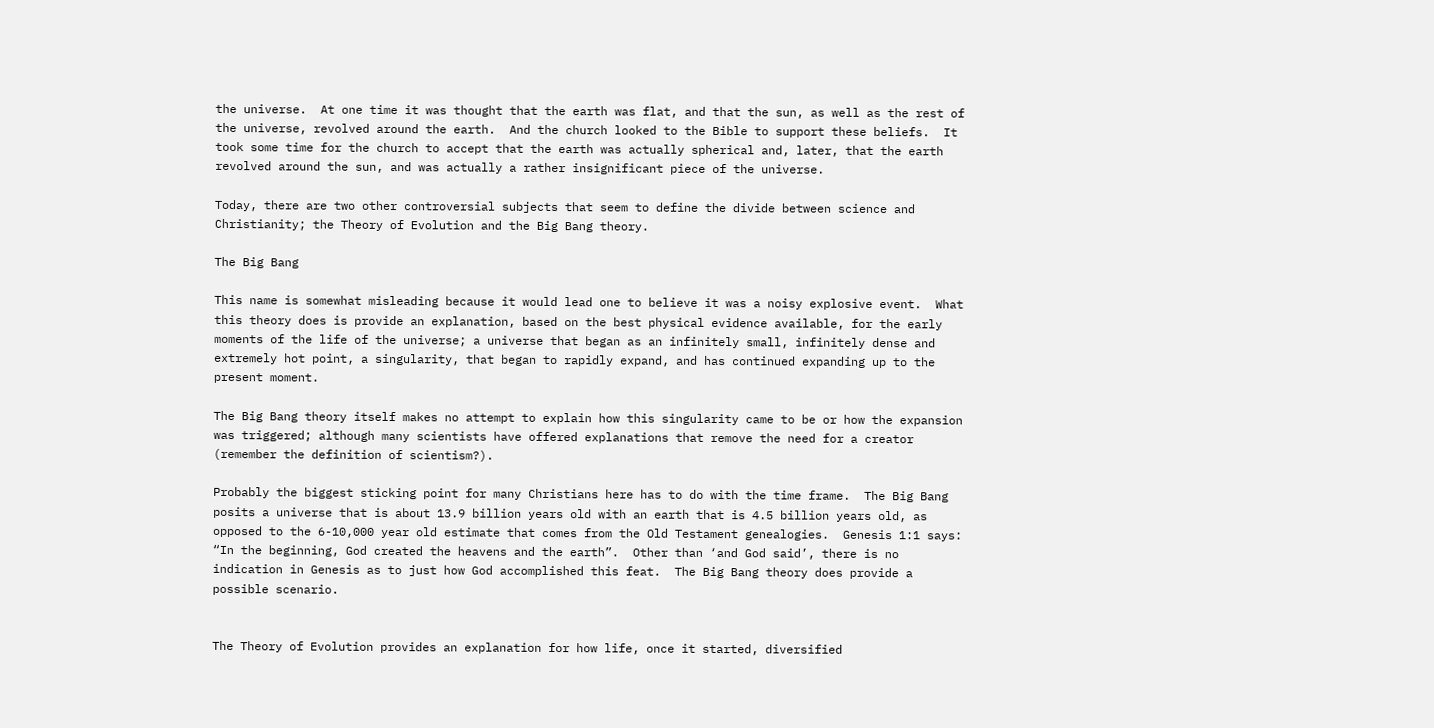the universe.  At one time it was thought that the earth was flat, and that the sun, as well as the rest of the universe, revolved around the earth.  And the church looked to the Bible to support these beliefs.  It took some time for the church to accept that the earth was actually spherical and, later, that the earth revolved around the sun, and was actually a rather insignificant piece of the universe.

Today, there are two other controversial subjects that seem to define the divide between science and Christianity; the Theory of Evolution and the Big Bang theory.

The Big Bang

This name is somewhat misleading because it would lead one to believe it was a noisy explosive event.  What this theory does is provide an explanation, based on the best physical evidence available, for the early moments of the life of the universe; a universe that began as an infinitely small, infinitely dense and extremely hot point, a singularity, that began to rapidly expand, and has continued expanding up to the present moment.

The Big Bang theory itself makes no attempt to explain how this singularity came to be or how the expansion was triggered; although many scientists have offered explanations that remove the need for a creator (remember the definition of scientism?).

Probably the biggest sticking point for many Christians here has to do with the time frame.  The Big Bang posits a universe that is about 13.9 billion years old with an earth that is 4.5 billion years old, as opposed to the 6-10,000 year old estimate that comes from the Old Testament genealogies.  Genesis 1:1 says: “In the beginning, God created the heavens and the earth”.  Other than ‘and God said’, there is no indication in Genesis as to just how God accomplished this feat.  The Big Bang theory does provide a possible scenario.


The Theory of Evolution provides an explanation for how life, once it started, diversified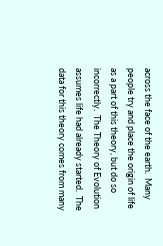across the face of the earth.  Many people try and place the origin of life as a part of this theory, but do so incorrectly.  The Theory of Evolution assumes life had already started.  The data for this theory comes from many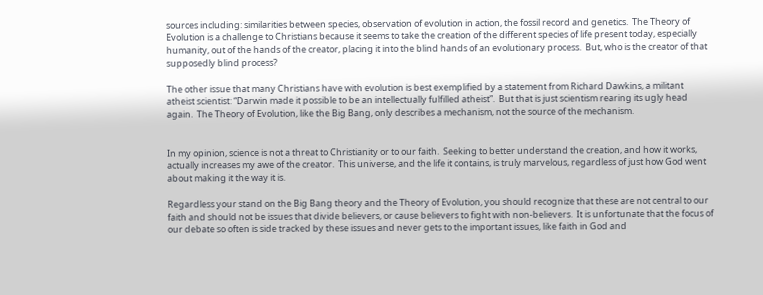sources including: similarities between species, observation of evolution in action, the fossil record and genetics.  The Theory of Evolution is a challenge to Christians because it seems to take the creation of the different species of life present today, especially humanity, out of the hands of the creator, placing it into the blind hands of an evolutionary process.  But, who is the creator of that supposedly blind process?

The other issue that many Christians have with evolution is best exemplified by a statement from Richard Dawkins, a militant atheist scientist: “Darwin made it possible to be an intellectually fulfilled atheist”.  But that is just scientism rearing its ugly head again.  The Theory of Evolution, like the Big Bang, only describes a mechanism, not the source of the mechanism.


In my opinion, science is not a threat to Christianity or to our faith.  Seeking to better understand the creation, and how it works, actually increases my awe of the creator.  This universe, and the life it contains, is truly marvelous, regardless of just how God went about making it the way it is.

Regardless your stand on the Big Bang theory and the Theory of Evolution, you should recognize that these are not central to our faith and should not be issues that divide believers, or cause believers to fight with non-believers.  It is unfortunate that the focus of our debate so often is side tracked by these issues and never gets to the important issues, like faith in God and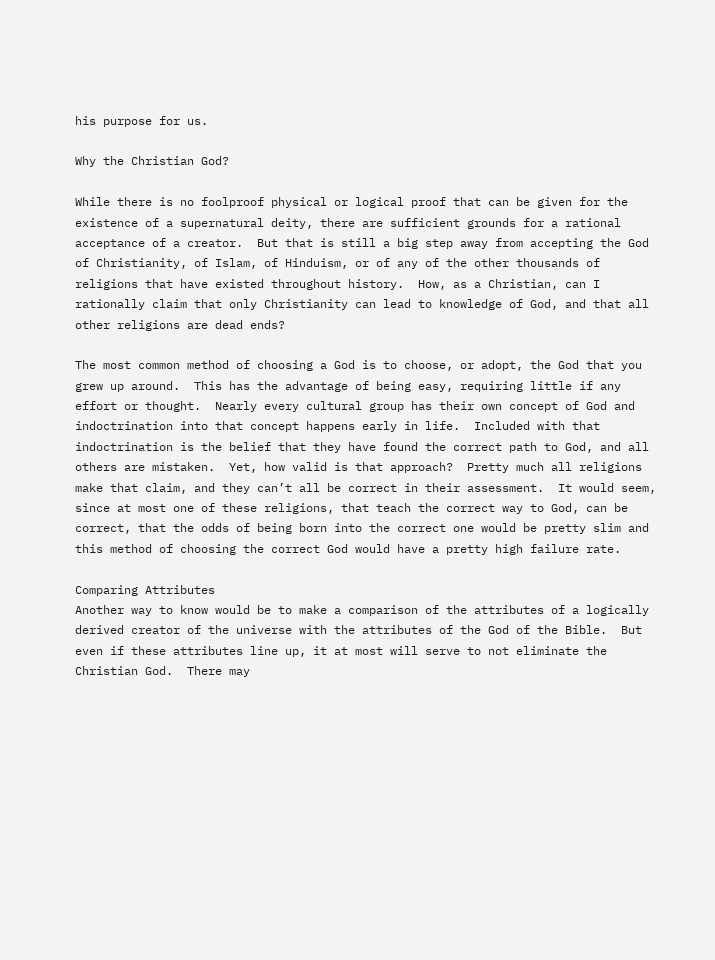his purpose for us.

Why the Christian God?

While there is no foolproof physical or logical proof that can be given for the existence of a supernatural deity, there are sufficient grounds for a rational acceptance of a creator.  But that is still a big step away from accepting the God of Christianity, of Islam, of Hinduism, or of any of the other thousands of religions that have existed throughout history.  How, as a Christian, can I rationally claim that only Christianity can lead to knowledge of God, and that all other religions are dead ends?

The most common method of choosing a God is to choose, or adopt, the God that you grew up around.  This has the advantage of being easy, requiring little if any effort or thought.  Nearly every cultural group has their own concept of God and indoctrination into that concept happens early in life.  Included with that indoctrination is the belief that they have found the correct path to God, and all others are mistaken.  Yet, how valid is that approach?  Pretty much all religions make that claim, and they can’t all be correct in their assessment.  It would seem, since at most one of these religions, that teach the correct way to God, can be correct, that the odds of being born into the correct one would be pretty slim and this method of choosing the correct God would have a pretty high failure rate.

Comparing Attributes
Another way to know would be to make a comparison of the attributes of a logically derived creator of the universe with the attributes of the God of the Bible.  But even if these attributes line up, it at most will serve to not eliminate the Christian God.  There may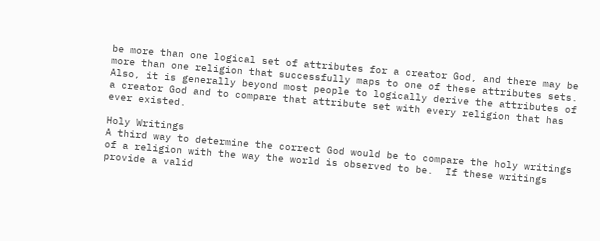be more than one logical set of attributes for a creator God, and there may be more than one religion that successfully maps to one of these attributes sets.  Also, it is generally beyond most people to logically derive the attributes of a creator God and to compare that attribute set with every religion that has ever existed.

Holy Writings
A third way to determine the correct God would be to compare the holy writings of a religion with the way the world is observed to be.  If these writings provide a valid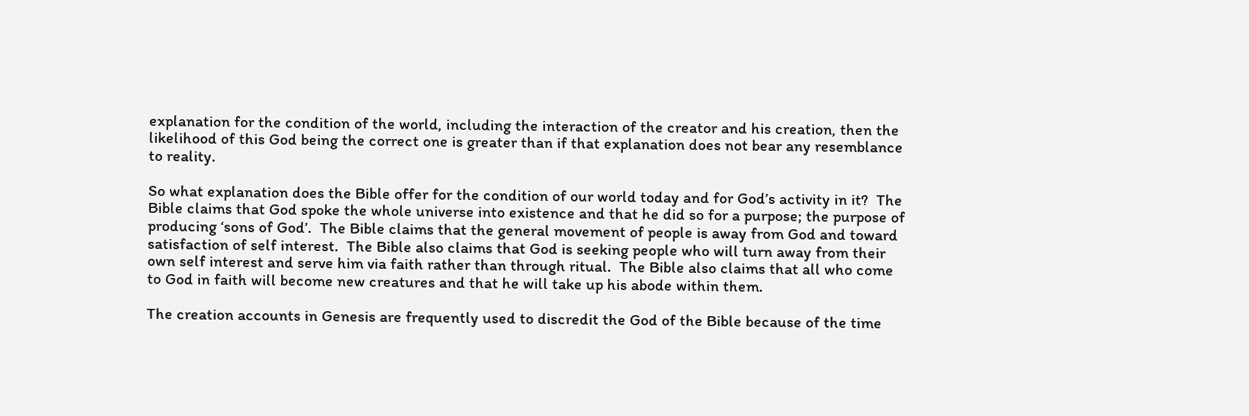explanation for the condition of the world, including the interaction of the creator and his creation, then the likelihood of this God being the correct one is greater than if that explanation does not bear any resemblance to reality.

So what explanation does the Bible offer for the condition of our world today and for God’s activity in it?  The Bible claims that God spoke the whole universe into existence and that he did so for a purpose; the purpose of producing ‘sons of God’.  The Bible claims that the general movement of people is away from God and toward satisfaction of self interest.  The Bible also claims that God is seeking people who will turn away from their own self interest and serve him via faith rather than through ritual.  The Bible also claims that all who come to God in faith will become new creatures and that he will take up his abode within them.

The creation accounts in Genesis are frequently used to discredit the God of the Bible because of the time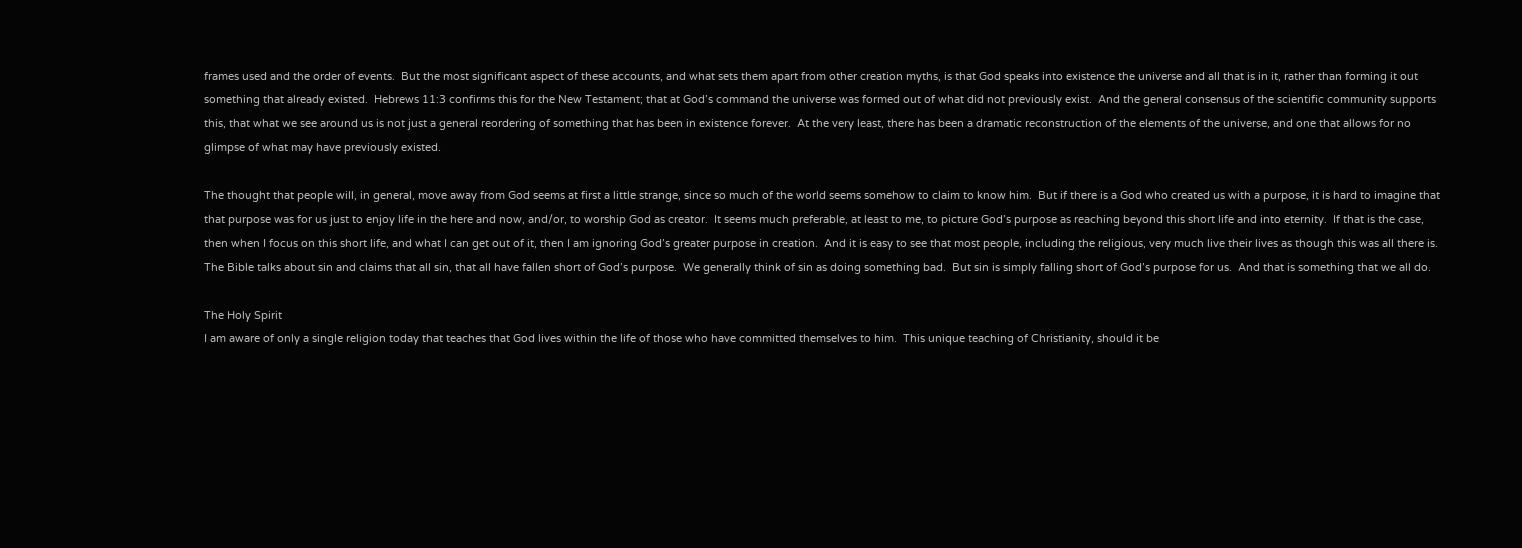frames used and the order of events.  But the most significant aspect of these accounts, and what sets them apart from other creation myths, is that God speaks into existence the universe and all that is in it, rather than forming it out something that already existed.  Hebrews 11:3 confirms this for the New Testament; that at God’s command the universe was formed out of what did not previously exist.  And the general consensus of the scientific community supports this, that what we see around us is not just a general reordering of something that has been in existence forever.  At the very least, there has been a dramatic reconstruction of the elements of the universe, and one that allows for no glimpse of what may have previously existed.

The thought that people will, in general, move away from God seems at first a little strange, since so much of the world seems somehow to claim to know him.  But if there is a God who created us with a purpose, it is hard to imagine that that purpose was for us just to enjoy life in the here and now, and/or, to worship God as creator.  It seems much preferable, at least to me, to picture God’s purpose as reaching beyond this short life and into eternity.  If that is the case, then when I focus on this short life, and what I can get out of it, then I am ignoring God’s greater purpose in creation.  And it is easy to see that most people, including the religious, very much live their lives as though this was all there is.  The Bible talks about sin and claims that all sin, that all have fallen short of God’s purpose.  We generally think of sin as doing something bad.  But sin is simply falling short of God’s purpose for us.  And that is something that we all do.

The Holy Spirit
I am aware of only a single religion today that teaches that God lives within the life of those who have committed themselves to him.  This unique teaching of Christianity, should it be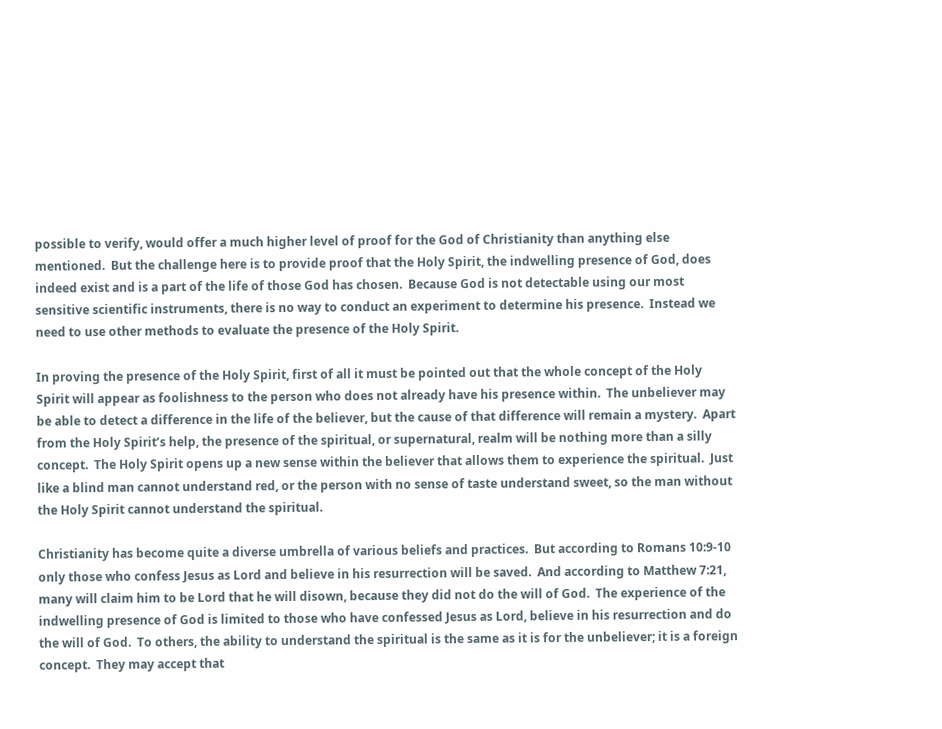possible to verify, would offer a much higher level of proof for the God of Christianity than anything else mentioned.  But the challenge here is to provide proof that the Holy Spirit, the indwelling presence of God, does indeed exist and is a part of the life of those God has chosen.  Because God is not detectable using our most sensitive scientific instruments, there is no way to conduct an experiment to determine his presence.  Instead we need to use other methods to evaluate the presence of the Holy Spirit.

In proving the presence of the Holy Spirit, first of all it must be pointed out that the whole concept of the Holy Spirit will appear as foolishness to the person who does not already have his presence within.  The unbeliever may be able to detect a difference in the life of the believer, but the cause of that difference will remain a mystery.  Apart from the Holy Spirit’s help, the presence of the spiritual, or supernatural, realm will be nothing more than a silly concept.  The Holy Spirit opens up a new sense within the believer that allows them to experience the spiritual.  Just like a blind man cannot understand red, or the person with no sense of taste understand sweet, so the man without the Holy Spirit cannot understand the spiritual.

Christianity has become quite a diverse umbrella of various beliefs and practices.  But according to Romans 10:9-10 only those who confess Jesus as Lord and believe in his resurrection will be saved.  And according to Matthew 7:21, many will claim him to be Lord that he will disown, because they did not do the will of God.  The experience of the indwelling presence of God is limited to those who have confessed Jesus as Lord, believe in his resurrection and do the will of God.  To others, the ability to understand the spiritual is the same as it is for the unbeliever; it is a foreign concept.  They may accept that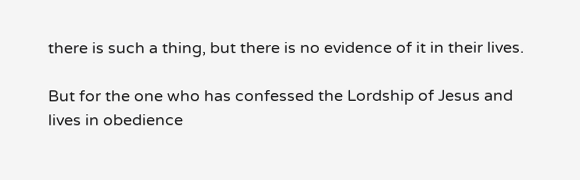there is such a thing, but there is no evidence of it in their lives.

But for the one who has confessed the Lordship of Jesus and lives in obedience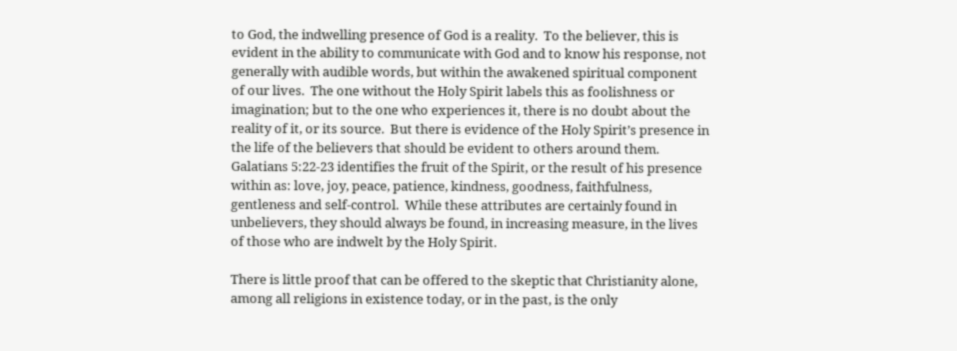to God, the indwelling presence of God is a reality.  To the believer, this is evident in the ability to communicate with God and to know his response, not generally with audible words, but within the awakened spiritual component of our lives.  The one without the Holy Spirit labels this as foolishness or imagination; but to the one who experiences it, there is no doubt about the reality of it, or its source.  But there is evidence of the Holy Spirit’s presence in the life of the believers that should be evident to others around them.  Galatians 5:22-23 identifies the fruit of the Spirit, or the result of his presence within as: love, joy, peace, patience, kindness, goodness, faithfulness, gentleness and self-control.  While these attributes are certainly found in unbelievers, they should always be found, in increasing measure, in the lives of those who are indwelt by the Holy Spirit.

There is little proof that can be offered to the skeptic that Christianity alone, among all religions in existence today, or in the past, is the only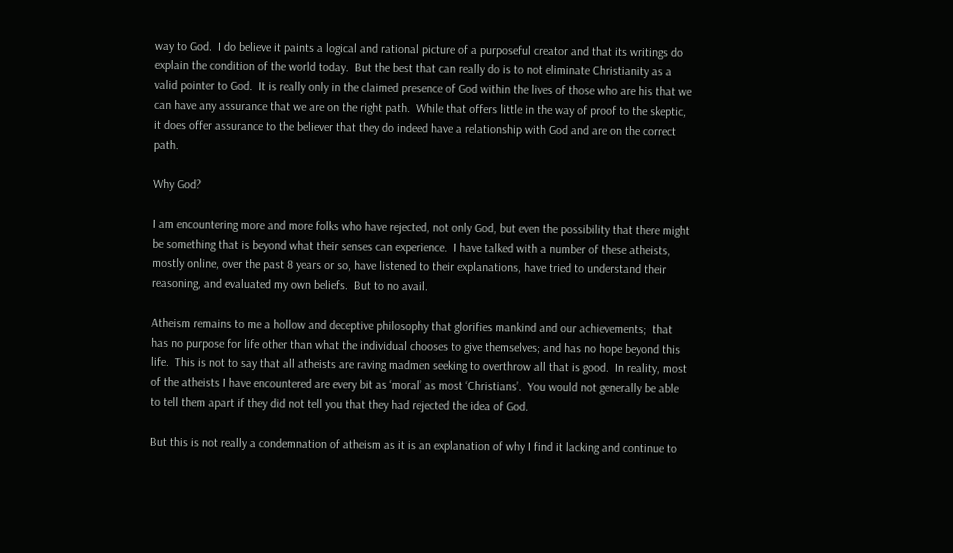way to God.  I do believe it paints a logical and rational picture of a purposeful creator and that its writings do explain the condition of the world today.  But the best that can really do is to not eliminate Christianity as a valid pointer to God.  It is really only in the claimed presence of God within the lives of those who are his that we can have any assurance that we are on the right path.  While that offers little in the way of proof to the skeptic, it does offer assurance to the believer that they do indeed have a relationship with God and are on the correct path.

Why God?

I am encountering more and more folks who have rejected, not only God, but even the possibility that there might be something that is beyond what their senses can experience.  I have talked with a number of these atheists, mostly online, over the past 8 years or so, have listened to their explanations, have tried to understand their reasoning, and evaluated my own beliefs.  But to no avail.

Atheism remains to me a hollow and deceptive philosophy that glorifies mankind and our achievements;  that has no purpose for life other than what the individual chooses to give themselves; and has no hope beyond this life.  This is not to say that all atheists are raving madmen seeking to overthrow all that is good.  In reality, most of the atheists I have encountered are every bit as ‘moral’ as most ‘Christians’.  You would not generally be able to tell them apart if they did not tell you that they had rejected the idea of God.

But this is not really a condemnation of atheism as it is an explanation of why I find it lacking and continue to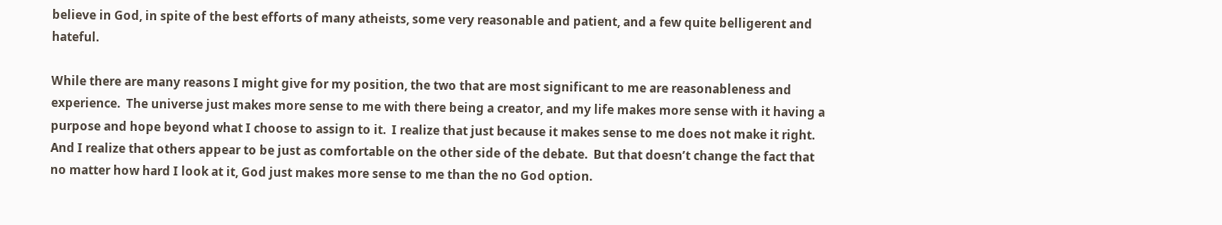believe in God, in spite of the best efforts of many atheists, some very reasonable and patient, and a few quite belligerent and hateful.

While there are many reasons I might give for my position, the two that are most significant to me are reasonableness and experience.  The universe just makes more sense to me with there being a creator, and my life makes more sense with it having a purpose and hope beyond what I choose to assign to it.  I realize that just because it makes sense to me does not make it right.  And I realize that others appear to be just as comfortable on the other side of the debate.  But that doesn’t change the fact that no matter how hard I look at it, God just makes more sense to me than the no God option.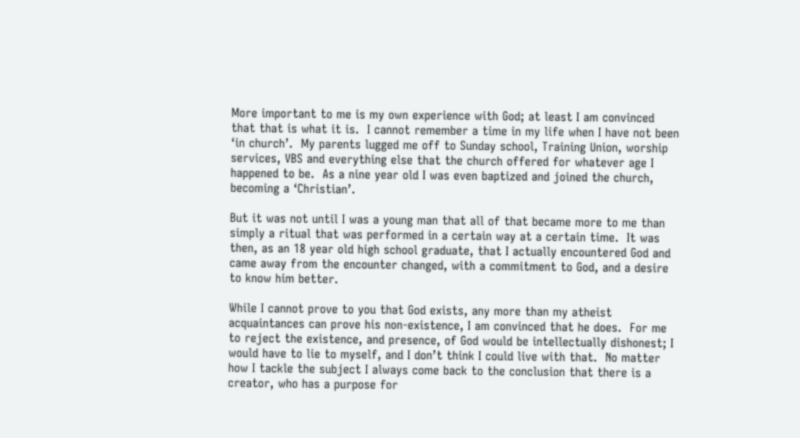More important to me is my own experience with God; at least I am convinced that that is what it is.  I cannot remember a time in my life when I have not been ‘in church’.  My parents lugged me off to Sunday school, Training Union, worship services, VBS and everything else that the church offered for whatever age I happened to be.  As a nine year old I was even baptized and joined the church, becoming a ‘Christian’.

But it was not until I was a young man that all of that became more to me than simply a ritual that was performed in a certain way at a certain time.  It was then, as an 18 year old high school graduate, that I actually encountered God and came away from the encounter changed, with a commitment to God, and a desire to know him better.

While I cannot prove to you that God exists, any more than my atheist acquaintances can prove his non-existence, I am convinced that he does.  For me to reject the existence, and presence, of God would be intellectually dishonest; I would have to lie to myself, and I don’t think I could live with that.  No matter how I tackle the subject I always come back to the conclusion that there is a creator, who has a purpose for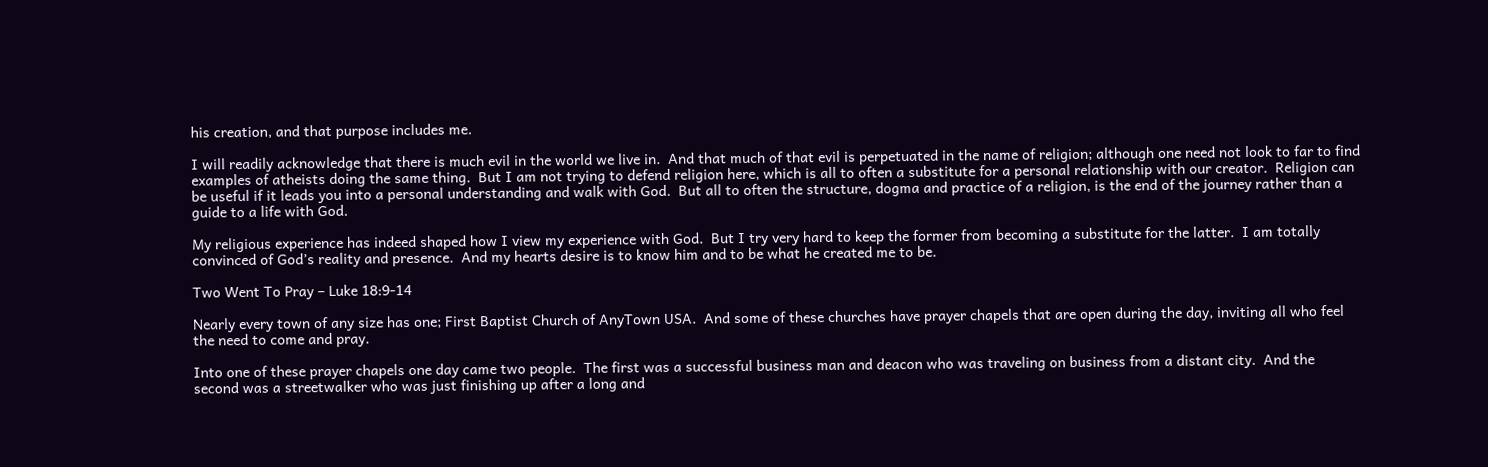his creation, and that purpose includes me.

I will readily acknowledge that there is much evil in the world we live in.  And that much of that evil is perpetuated in the name of religion; although one need not look to far to find examples of atheists doing the same thing.  But I am not trying to defend religion here, which is all to often a substitute for a personal relationship with our creator.  Religion can be useful if it leads you into a personal understanding and walk with God.  But all to often the structure, dogma and practice of a religion, is the end of the journey rather than a guide to a life with God.

My religious experience has indeed shaped how I view my experience with God.  But I try very hard to keep the former from becoming a substitute for the latter.  I am totally convinced of God’s reality and presence.  And my hearts desire is to know him and to be what he created me to be.

Two Went To Pray – Luke 18:9-14

Nearly every town of any size has one; First Baptist Church of AnyTown USA.  And some of these churches have prayer chapels that are open during the day, inviting all who feel the need to come and pray.

Into one of these prayer chapels one day came two people.  The first was a successful business man and deacon who was traveling on business from a distant city.  And the second was a streetwalker who was just finishing up after a long and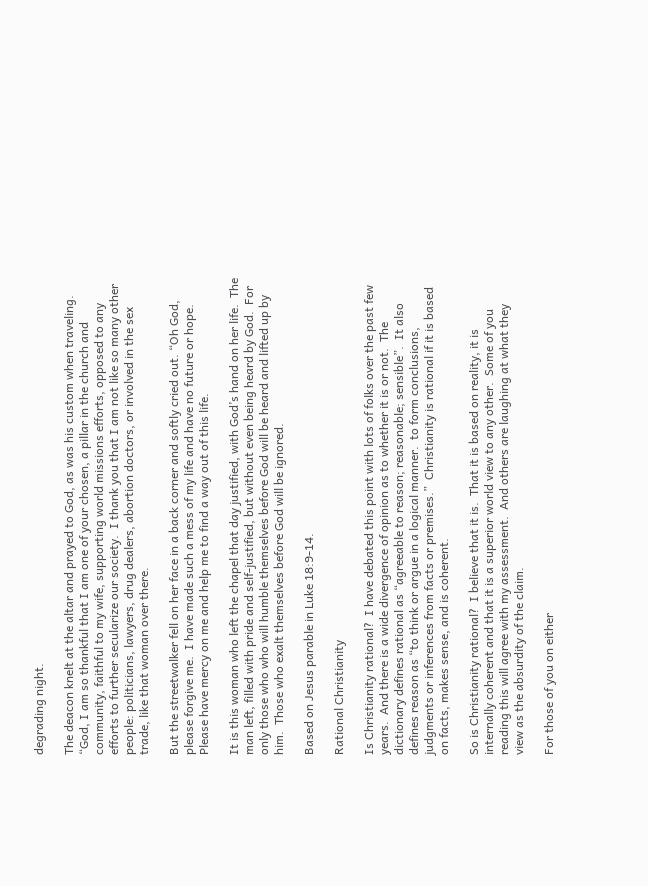degrading night.

The deacon knelt at the altar and prayed to God, as was his custom when traveling.  “God, I am so thankful that I am one of your chosen, a pillar in the church and community, faithful to my wife, supporting world missions efforts, opposed to any efforts to further secularize our society.  I thank you that I am not like so many other people: politicians, lawyers, drug dealers, abortion doctors, or involved in the sex trade, like that woman over there.

But the streetwalker fell on her face in a back corner and softly cried out. “Oh God, please forgive me.  I have made such a mess of my life and have no future or hope.  Please have mercy on me and help me to find a way out of this life.

It is this woman who left the chapel that day justified, with God’s hand on her life.  The man left, filled with pride and self-justified, but without even being heard by God.  For only those who who will humble themselves before God will be heard and lifted up by him.  Those who exalt themselves before God will be ignored.

Based on Jesus parable in Luke 18:9-14.

Rational Christianity

Is Christianity rational?  I have debated this point with lots of folks over the past few years.  And there is a wide divergence of opinion as to whether it is or not.  The dictionary defines rational as “agreeable to reason; reasonable; sensible”.  It also defines reason as “to think or argue in a logical manner.  to form conclusions, judgments or inferences from facts or premises.”  Christianity is rational if it is based on facts, makes sense, and is coherent.

So is Christianity rational?  I believe that it is.  That it is based on reality, it is internally coherent and that it is a superior world view to any other.  Some of you reading this will agree with my assessment.  And others are laughing at what they view as the absurdity of the claim.

For those of you on either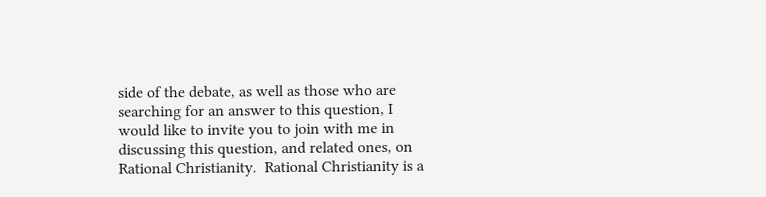side of the debate, as well as those who are searching for an answer to this question, I would like to invite you to join with me in discussing this question, and related ones, on Rational Christianity.  Rational Christianity is a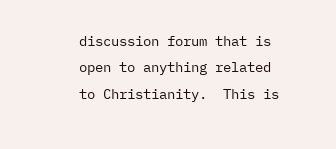discussion forum that is open to anything related to Christianity.  This is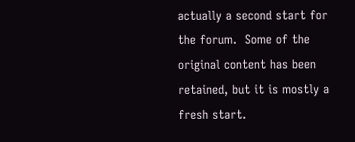actually a second start for the forum.  Some of the original content has been retained, but it is mostly a fresh start.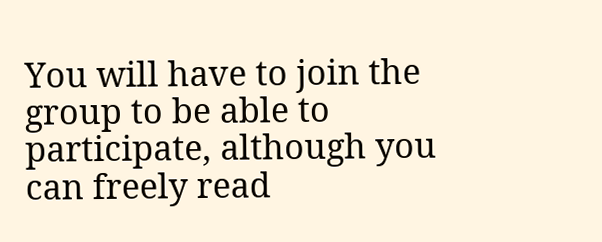You will have to join the group to be able to participate, although you can freely read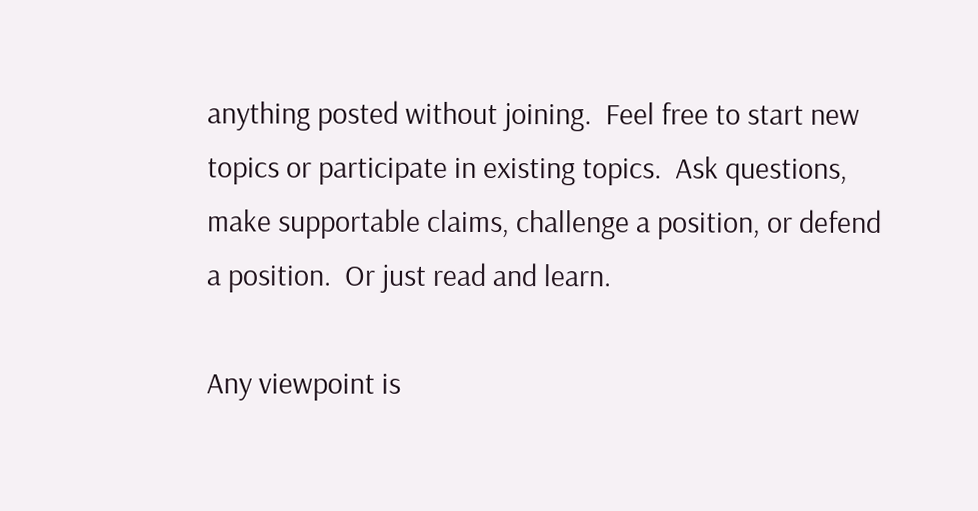anything posted without joining.  Feel free to start new topics or participate in existing topics.  Ask questions, make supportable claims, challenge a position, or defend a position.  Or just read and learn.

Any viewpoint is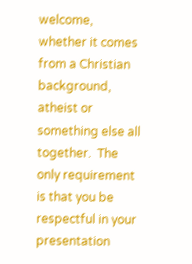welcome, whether it comes from a Christian background, atheist or something else all together.  The only requirement is that you be respectful in your presentation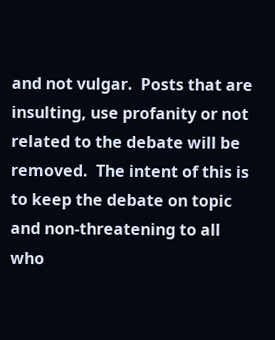and not vulgar.  Posts that are insulting, use profanity or not related to the debate will be removed.  The intent of this is to keep the debate on topic and non-threatening to all who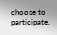choose to participate.